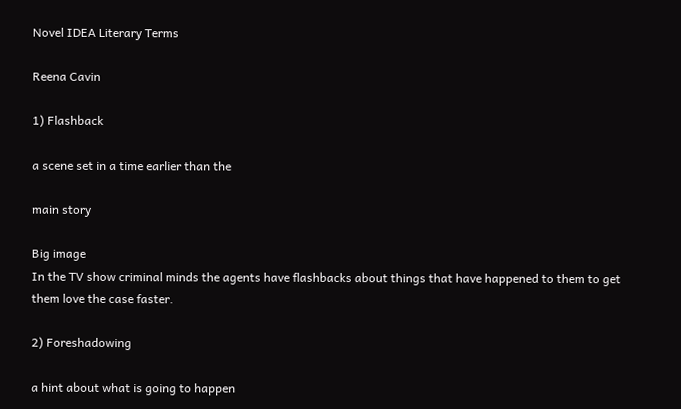Novel IDEA Literary Terms

Reena Cavin

1) Flashback

a scene set in a time earlier than the

main story

Big image
In the TV show criminal minds the agents have flashbacks about things that have happened to them to get them love the case faster.

2) Foreshadowing

a hint about what is going to happen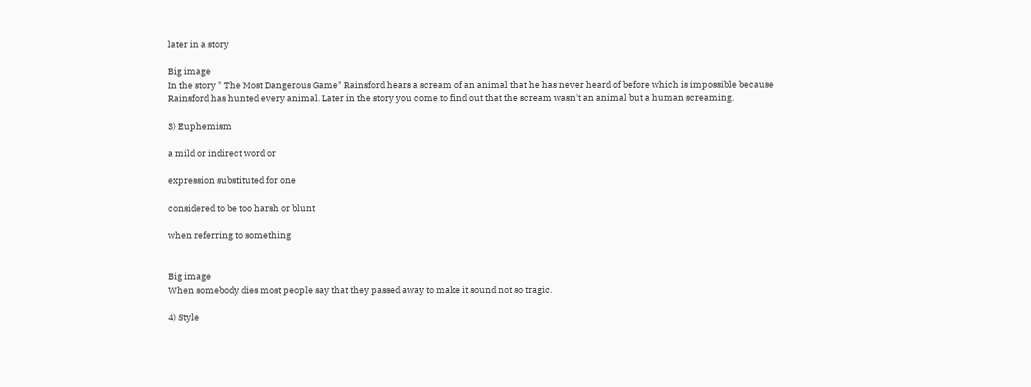later in a story

Big image
In the story " The Most Dangerous Game" Rainsford hears a scream of an animal that he has never heard of before which is impossible because Rainsford has hunted every animal. Later in the story you come to find out that the scream wasn't an animal but a human screaming.

3) Euphemism

a mild or indirect word or

expression substituted for one

considered to be too harsh or blunt

when referring to something


Big image
When somebody dies most people say that they passed away to make it sound not so tragic.

4) Style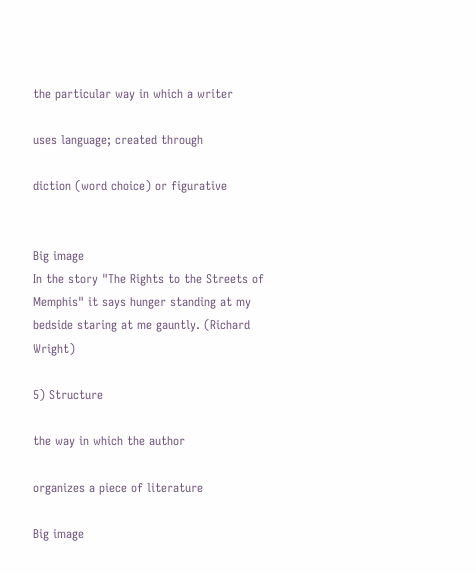the particular way in which a writer

uses language; created through

diction (word choice) or figurative


Big image
In the story "The Rights to the Streets of Memphis" it says hunger standing at my bedside staring at me gauntly. (Richard Wright)

5) Structure

the way in which the author

organizes a piece of literature

Big image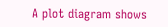A plot diagram shows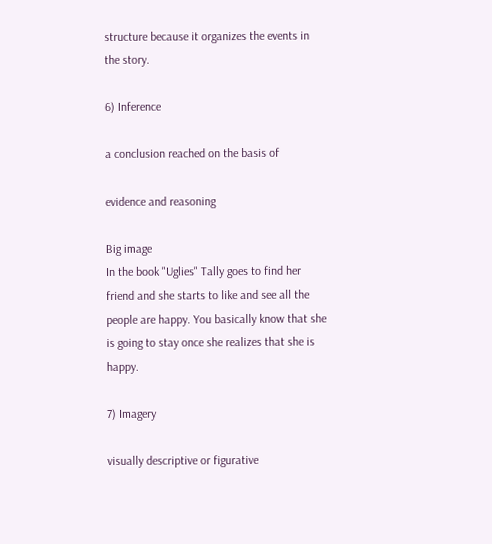structure because it organizes the events in the story.

6) Inference

a conclusion reached on the basis of

evidence and reasoning

Big image
In the book "Uglies" Tally goes to find her friend and she starts to like and see all the people are happy. You basically know that she is going to stay once she realizes that she is happy.

7) Imagery

visually descriptive or figurative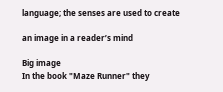language; the senses are used to create

an image in a reader’s mind

Big image
In the book "Maze Runner" they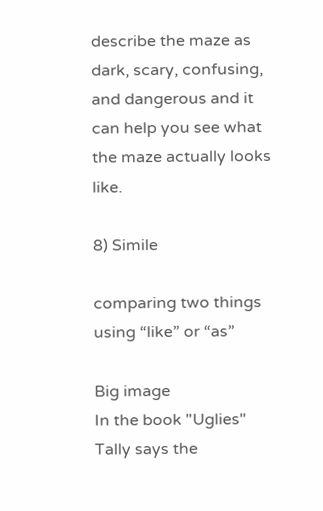describe the maze as dark, scary, confusing, and dangerous and it can help you see what the maze actually looks like.

8) Simile

comparing two things using “like” or “as”

Big image
In the book "Uglies" Tally says the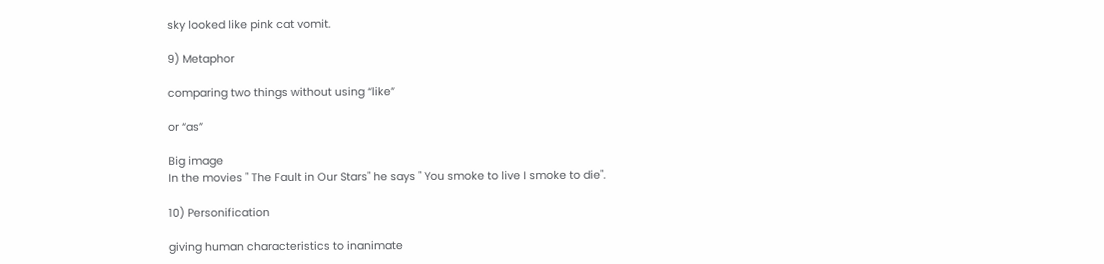sky looked like pink cat vomit.

9) Metaphor

comparing two things without using “like”

or “as”

Big image
In the movies " The Fault in Our Stars" he says " You smoke to live I smoke to die".

10) Personification

giving human characteristics to inanimate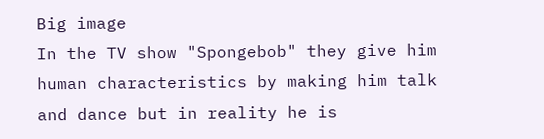Big image
In the TV show "Spongebob" they give him human characteristics by making him talk and dance but in reality he is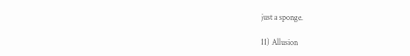just a sponge.

11) Allusion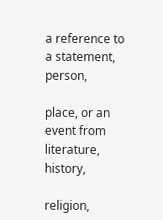a reference to a statement, person,

place, or an event from literature, history,

religion,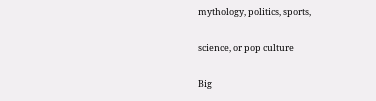mythology, politics, sports,

science, or pop culture

Big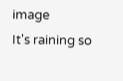image
It's raining so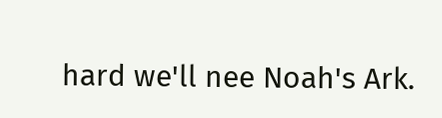hard we'll nee Noah's Ark.